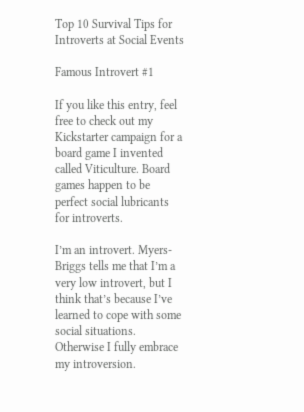Top 10 Survival Tips for Introverts at Social Events

Famous Introvert #1

If you like this entry, feel free to check out my Kickstarter campaign for a board game I invented called Viticulture. Board games happen to be perfect social lubricants for introverts.

I’m an introvert. Myers-Briggs tells me that I’m a very low introvert, but I think that’s because I’ve learned to cope with some social situations. Otherwise I fully embrace my introversion.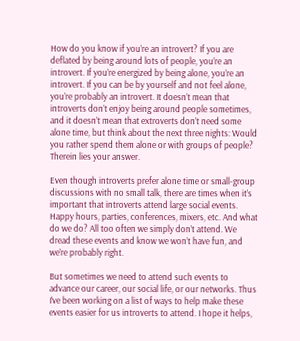How do you know if you’re an introvert? If you are deflated by being around lots of people, you’re an introvert. If you’re energized by being alone, you’re an introvert. If you can be by yourself and not feel alone, you’re probably an introvert. It doesn’t mean that introverts don’t enjoy being around people sometimes, and it doesn’t mean that extroverts don’t need some alone time, but think about the next three nights: Would you rather spend them alone or with groups of people? Therein lies your answer.

Even though introverts prefer alone time or small-group discussions with no small talk, there are times when it’s important that introverts attend large social events. Happy hours, parties, conferences, mixers, etc. And what do we do? All too often we simply don’t attend. We dread these events and know we won’t have fun, and we’re probably right.

But sometimes we need to attend such events to advance our career, our social life, or our networks. Thus I’ve been working on a list of ways to help make these events easier for us introverts to attend. I hope it helps,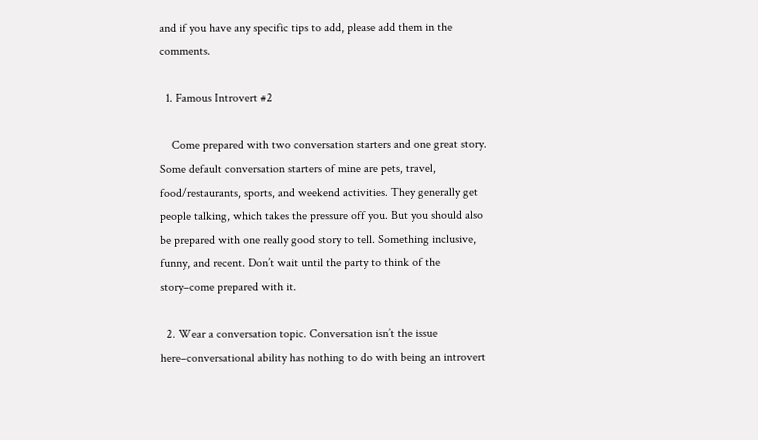and if you have any specific tips to add, please add them in the comments.

  1. Famous Introvert #2

    Come prepared with two conversation starters and one great story. Some default conversation starters of mine are pets, travel, food/restaurants, sports, and weekend activities. They generally get people talking, which takes the pressure off you. But you should also be prepared with one really good story to tell. Something inclusive, funny, and recent. Don’t wait until the party to think of the story–come prepared with it.

  2. Wear a conversation topic. Conversation isn’t the issue here–conversational ability has nothing to do with being an introvert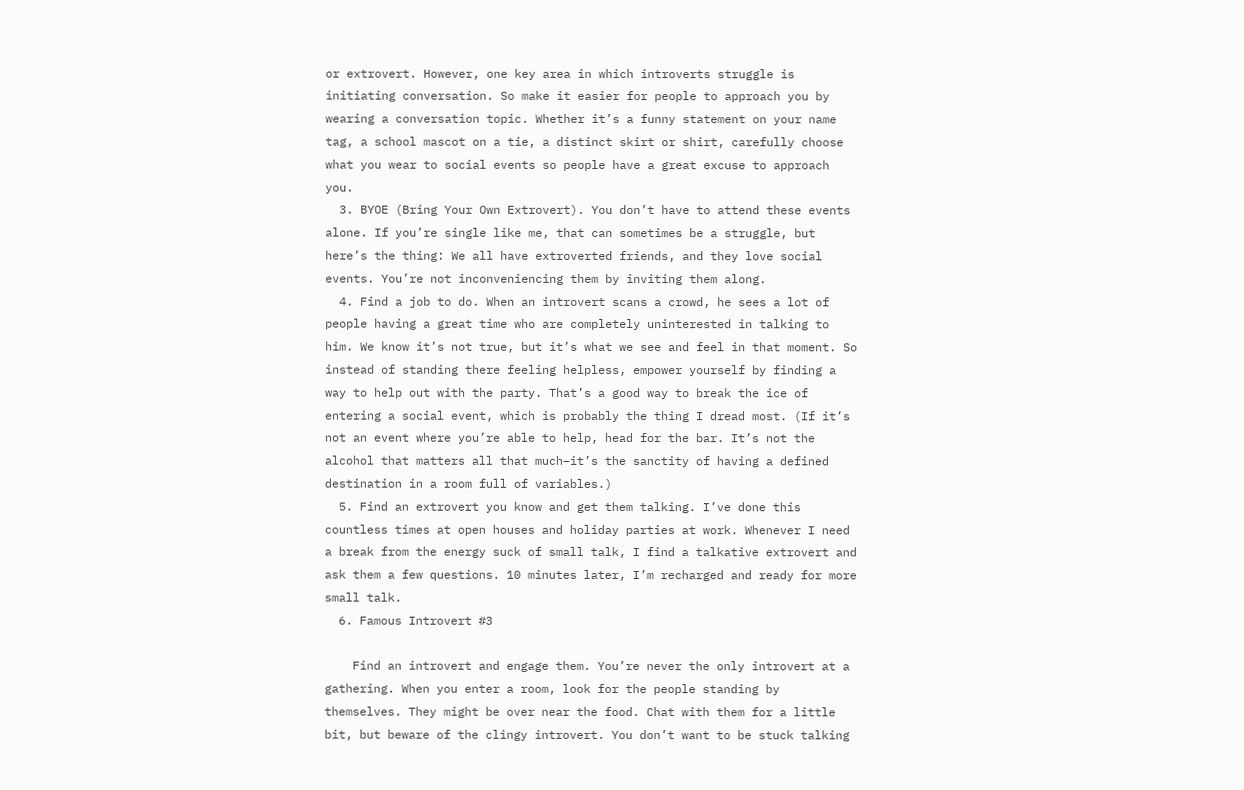or extrovert. However, one key area in which introverts struggle is initiating conversation. So make it easier for people to approach you by wearing a conversation topic. Whether it’s a funny statement on your name tag, a school mascot on a tie, a distinct skirt or shirt, carefully choose what you wear to social events so people have a great excuse to approach you.
  3. BYOE (Bring Your Own Extrovert). You don’t have to attend these events alone. If you’re single like me, that can sometimes be a struggle, but here’s the thing: We all have extroverted friends, and they love social events. You’re not inconveniencing them by inviting them along.
  4. Find a job to do. When an introvert scans a crowd, he sees a lot of people having a great time who are completely uninterested in talking to him. We know it’s not true, but it’s what we see and feel in that moment. So instead of standing there feeling helpless, empower yourself by finding a way to help out with the party. That’s a good way to break the ice of entering a social event, which is probably the thing I dread most. (If it’s not an event where you’re able to help, head for the bar. It’s not the alcohol that matters all that much–it’s the sanctity of having a defined destination in a room full of variables.)
  5. Find an extrovert you know and get them talking. I’ve done this countless times at open houses and holiday parties at work. Whenever I need a break from the energy suck of small talk, I find a talkative extrovert and ask them a few questions. 10 minutes later, I’m recharged and ready for more small talk.
  6. Famous Introvert #3

    Find an introvert and engage them. You’re never the only introvert at a gathering. When you enter a room, look for the people standing by themselves. They might be over near the food. Chat with them for a little bit, but beware of the clingy introvert. You don’t want to be stuck talking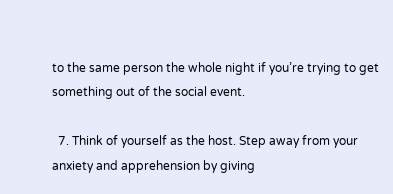to the same person the whole night if you’re trying to get something out of the social event.

  7. Think of yourself as the host. Step away from your anxiety and apprehension by giving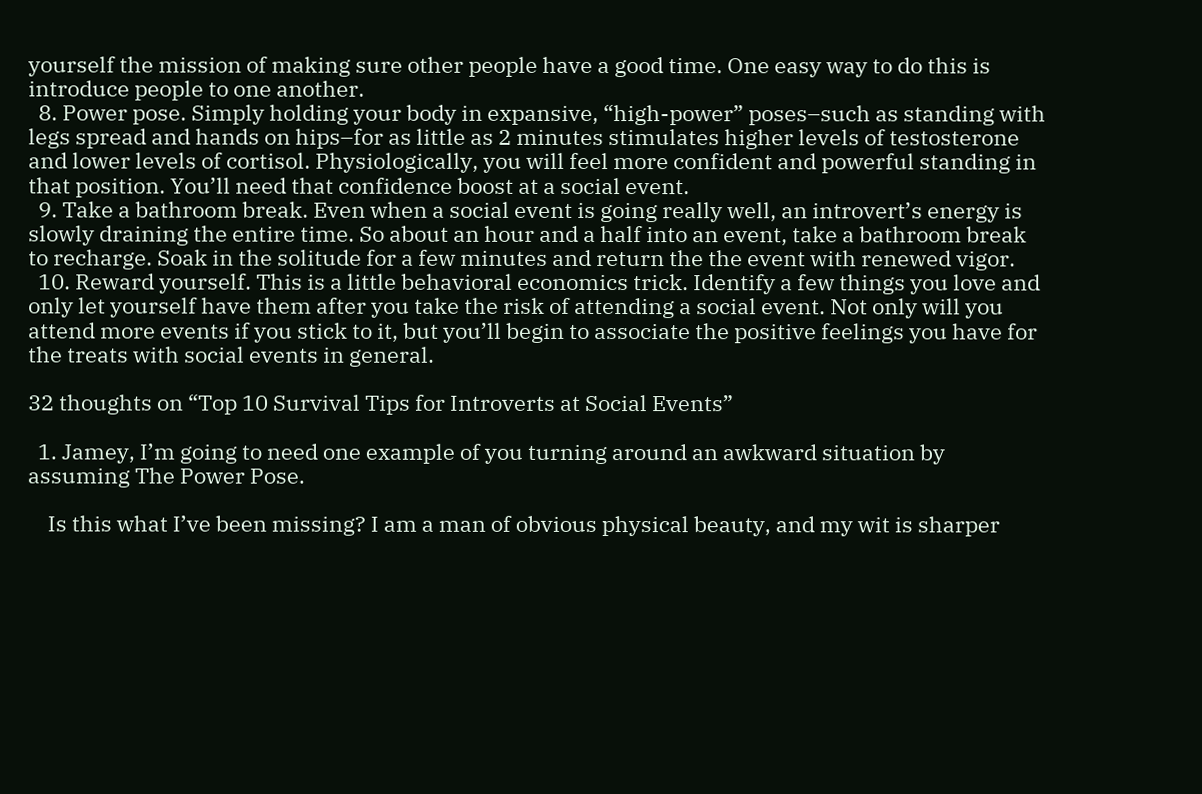yourself the mission of making sure other people have a good time. One easy way to do this is introduce people to one another.
  8. Power pose. Simply holding your body in expansive, “high-power” poses–such as standing with legs spread and hands on hips–for as little as 2 minutes stimulates higher levels of testosterone and lower levels of cortisol. Physiologically, you will feel more confident and powerful standing in that position. You’ll need that confidence boost at a social event.
  9. Take a bathroom break. Even when a social event is going really well, an introvert’s energy is slowly draining the entire time. So about an hour and a half into an event, take a bathroom break to recharge. Soak in the solitude for a few minutes and return the the event with renewed vigor.
  10. Reward yourself. This is a little behavioral economics trick. Identify a few things you love and only let yourself have them after you take the risk of attending a social event. Not only will you attend more events if you stick to it, but you’ll begin to associate the positive feelings you have for the treats with social events in general.

32 thoughts on “Top 10 Survival Tips for Introverts at Social Events”

  1. Jamey, I’m going to need one example of you turning around an awkward situation by assuming The Power Pose.

    Is this what I’ve been missing? I am a man of obvious physical beauty, and my wit is sharper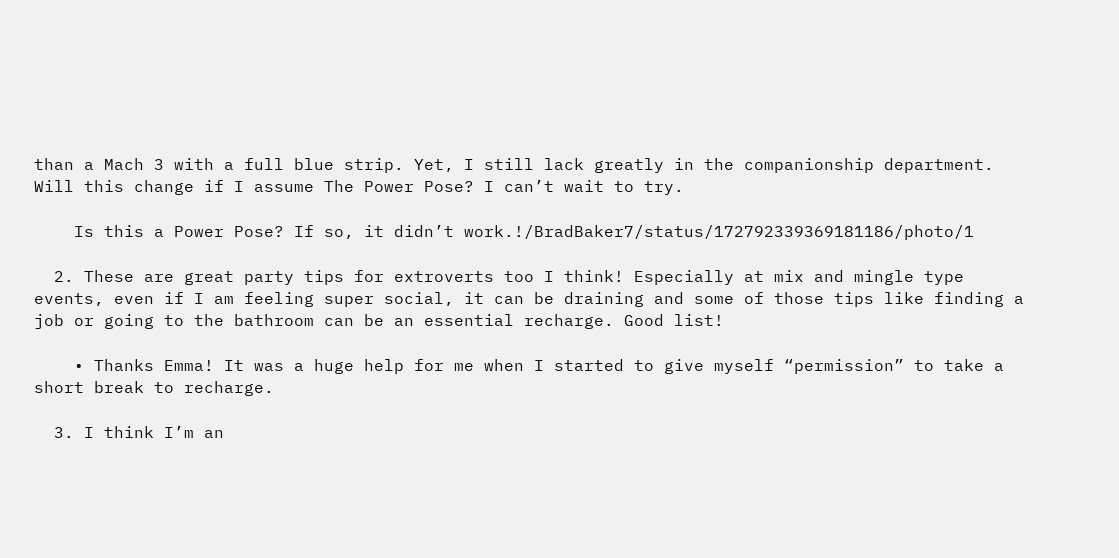than a Mach 3 with a full blue strip. Yet, I still lack greatly in the companionship department. Will this change if I assume The Power Pose? I can’t wait to try.

    Is this a Power Pose? If so, it didn’t work.!/BradBaker7/status/172792339369181186/photo/1

  2. These are great party tips for extroverts too I think! Especially at mix and mingle type events, even if I am feeling super social, it can be draining and some of those tips like finding a job or going to the bathroom can be an essential recharge. Good list!

    • Thanks Emma! It was a huge help for me when I started to give myself “permission” to take a short break to recharge.

  3. I think I’m an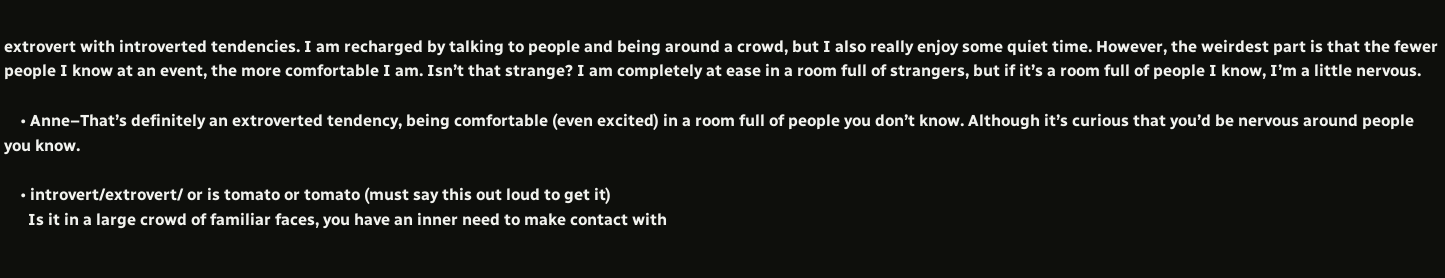extrovert with introverted tendencies. I am recharged by talking to people and being around a crowd, but I also really enjoy some quiet time. However, the weirdest part is that the fewer people I know at an event, the more comfortable I am. Isn’t that strange? I am completely at ease in a room full of strangers, but if it’s a room full of people I know, I’m a little nervous.

    • Anne–That’s definitely an extroverted tendency, being comfortable (even excited) in a room full of people you don’t know. Although it’s curious that you’d be nervous around people you know.

    • introvert/extrovert/ or is tomato or tomato (must say this out loud to get it)
      Is it in a large crowd of familiar faces, you have an inner need to make contact with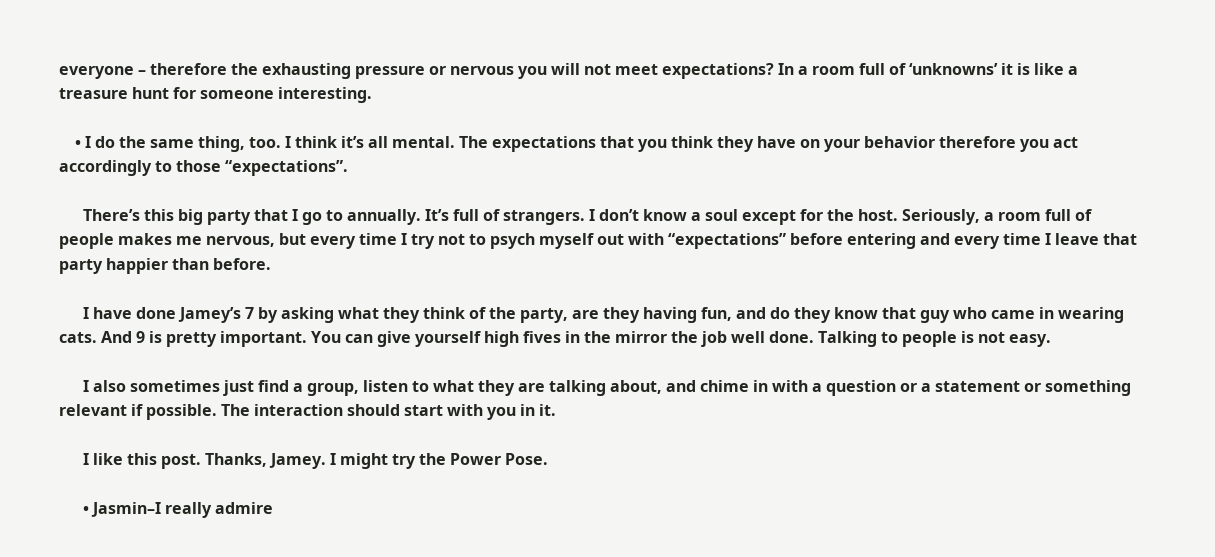everyone – therefore the exhausting pressure or nervous you will not meet expectations? In a room full of ‘unknowns’ it is like a treasure hunt for someone interesting.

    • I do the same thing, too. I think it’s all mental. The expectations that you think they have on your behavior therefore you act accordingly to those “expectations”.

      There’s this big party that I go to annually. It’s full of strangers. I don’t know a soul except for the host. Seriously, a room full of people makes me nervous, but every time I try not to psych myself out with “expectations” before entering and every time I leave that party happier than before.

      I have done Jamey’s 7 by asking what they think of the party, are they having fun, and do they know that guy who came in wearing cats. And 9 is pretty important. You can give yourself high fives in the mirror the job well done. Talking to people is not easy.

      I also sometimes just find a group, listen to what they are talking about, and chime in with a question or a statement or something relevant if possible. The interaction should start with you in it.

      I like this post. Thanks, Jamey. I might try the Power Pose.

      • Jasmin–I really admire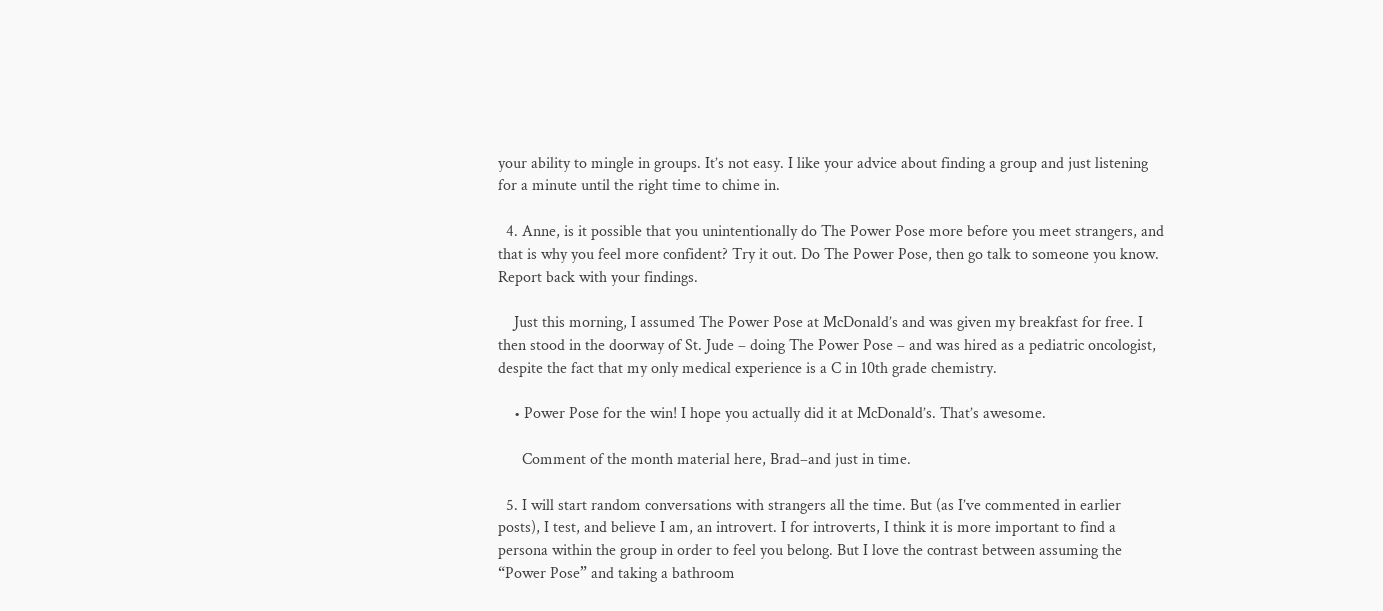your ability to mingle in groups. It’s not easy. I like your advice about finding a group and just listening for a minute until the right time to chime in.

  4. Anne, is it possible that you unintentionally do The Power Pose more before you meet strangers, and that is why you feel more confident? Try it out. Do The Power Pose, then go talk to someone you know. Report back with your findings.

    Just this morning, I assumed The Power Pose at McDonald’s and was given my breakfast for free. I then stood in the doorway of St. Jude – doing The Power Pose – and was hired as a pediatric oncologist, despite the fact that my only medical experience is a C in 10th grade chemistry.

    • Power Pose for the win! I hope you actually did it at McDonald’s. That’s awesome.

      Comment of the month material here, Brad–and just in time.

  5. I will start random conversations with strangers all the time. But (as I’ve commented in earlier posts), I test, and believe I am, an introvert. I for introverts, I think it is more important to find a persona within the group in order to feel you belong. But I love the contrast between assuming the “Power Pose” and taking a bathroom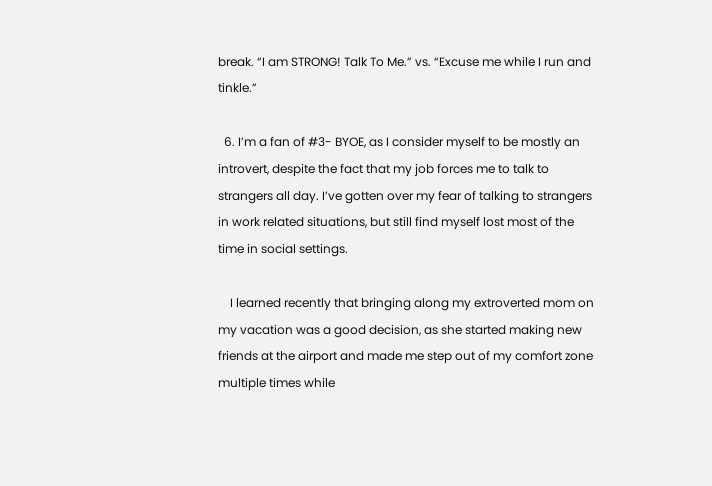break. “I am STRONG! Talk To Me.” vs. “Excuse me while I run and tinkle.”

  6. I’m a fan of #3- BYOE, as I consider myself to be mostly an introvert, despite the fact that my job forces me to talk to strangers all day. I’ve gotten over my fear of talking to strangers in work related situations, but still find myself lost most of the time in social settings.

    I learned recently that bringing along my extroverted mom on my vacation was a good decision, as she started making new friends at the airport and made me step out of my comfort zone multiple times while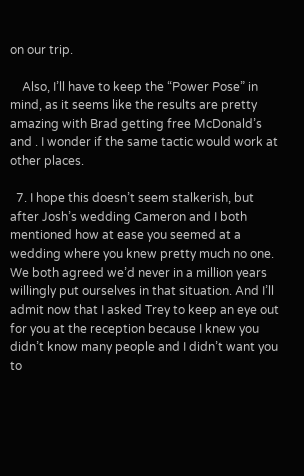on our trip.

    Also, I’ll have to keep the “Power Pose” in mind, as it seems like the results are pretty amazing with Brad getting free McDonald’s and . I wonder if the same tactic would work at other places.

  7. I hope this doesn’t seem stalkerish, but after Josh’s wedding Cameron and I both mentioned how at ease you seemed at a wedding where you knew pretty much no one. We both agreed we’d never in a million years willingly put ourselves in that situation. And I’ll admit now that I asked Trey to keep an eye out for you at the reception because I knew you didn’t know many people and I didn’t want you to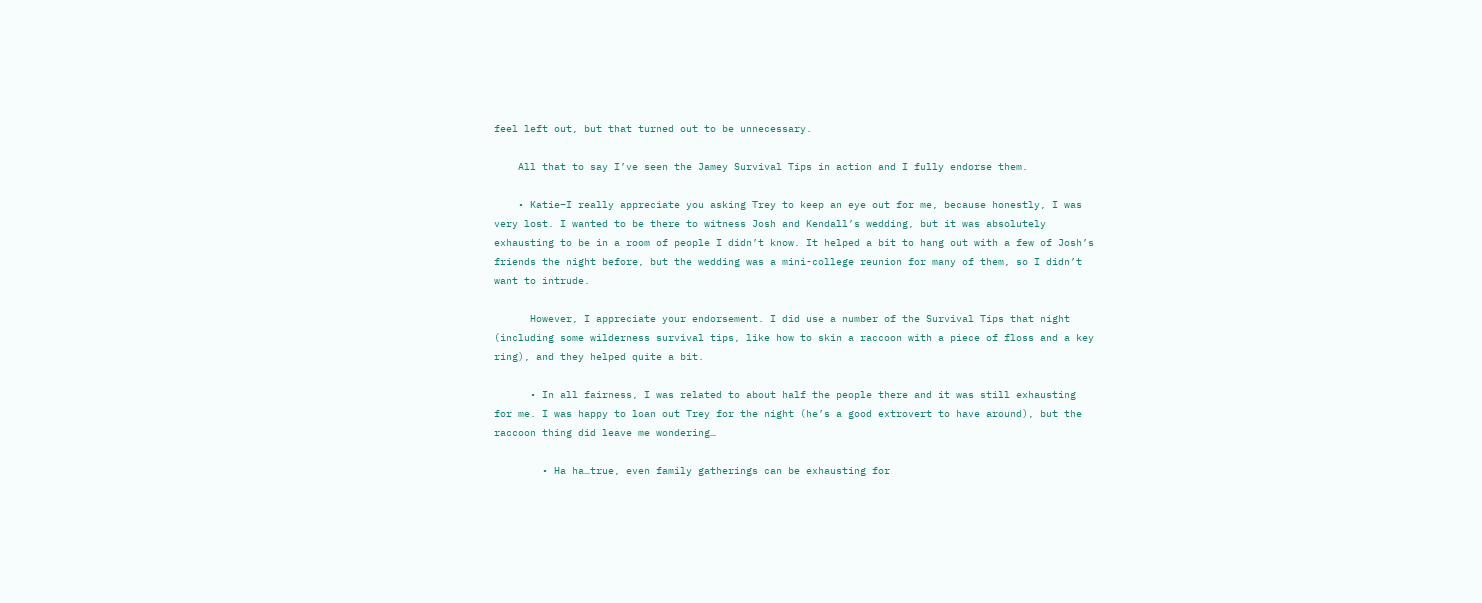feel left out, but that turned out to be unnecessary.

    All that to say I’ve seen the Jamey Survival Tips in action and I fully endorse them.

    • Katie–I really appreciate you asking Trey to keep an eye out for me, because honestly, I was very lost. I wanted to be there to witness Josh and Kendall’s wedding, but it was absolutely exhausting to be in a room of people I didn’t know. It helped a bit to hang out with a few of Josh’s friends the night before, but the wedding was a mini-college reunion for many of them, so I didn’t want to intrude.

      However, I appreciate your endorsement. I did use a number of the Survival Tips that night (including some wilderness survival tips, like how to skin a raccoon with a piece of floss and a key ring), and they helped quite a bit.

      • In all fairness, I was related to about half the people there and it was still exhausting for me. I was happy to loan out Trey for the night (he’s a good extrovert to have around), but the raccoon thing did leave me wondering…

        • Ha ha…true, even family gatherings can be exhausting for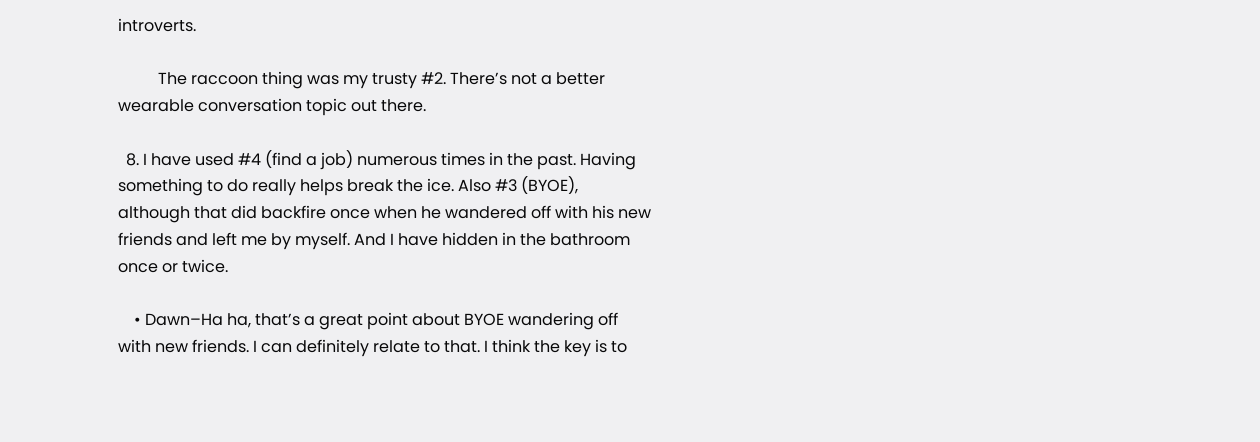introverts.

          The raccoon thing was my trusty #2. There’s not a better wearable conversation topic out there.

  8. I have used #4 (find a job) numerous times in the past. Having something to do really helps break the ice. Also #3 (BYOE), although that did backfire once when he wandered off with his new friends and left me by myself. And I have hidden in the bathroom once or twice.

    • Dawn–Ha ha, that’s a great point about BYOE wandering off with new friends. I can definitely relate to that. I think the key is to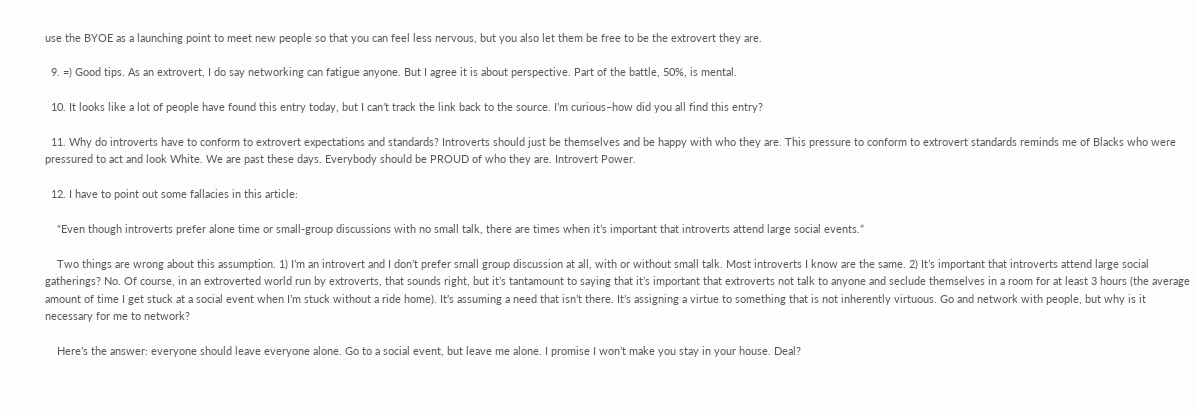use the BYOE as a launching point to meet new people so that you can feel less nervous, but you also let them be free to be the extrovert they are.

  9. =) Good tips. As an extrovert, I do say networking can fatigue anyone. But I agree it is about perspective. Part of the battle, 50%, is mental.

  10. It looks like a lot of people have found this entry today, but I can’t track the link back to the source. I’m curious–how did you all find this entry?

  11. Why do introverts have to conform to extrovert expectations and standards? Introverts should just be themselves and be happy with who they are. This pressure to conform to extrovert standards reminds me of Blacks who were pressured to act and look White. We are past these days. Everybody should be PROUD of who they are. Introvert Power.

  12. I have to point out some fallacies in this article:

    “Even though introverts prefer alone time or small-group discussions with no small talk, there are times when it’s important that introverts attend large social events.”

    Two things are wrong about this assumption. 1) I’m an introvert and I don’t prefer small group discussion at all, with or without small talk. Most introverts I know are the same. 2) It’s important that introverts attend large social gatherings? No. Of course, in an extroverted world run by extroverts, that sounds right, but it’s tantamount to saying that it’s important that extroverts not talk to anyone and seclude themselves in a room for at least 3 hours (the average amount of time I get stuck at a social event when I’m stuck without a ride home). It’s assuming a need that isn’t there. It’s assigning a virtue to something that is not inherently virtuous. Go and network with people, but why is it necessary for me to network?

    Here’s the answer: everyone should leave everyone alone. Go to a social event, but leave me alone. I promise I won’t make you stay in your house. Deal?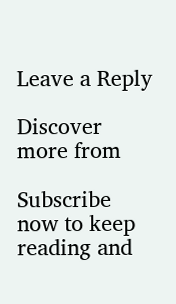Leave a Reply

Discover more from

Subscribe now to keep reading and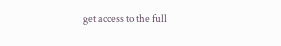get access to the full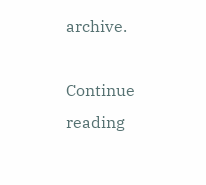archive.

Continue reading